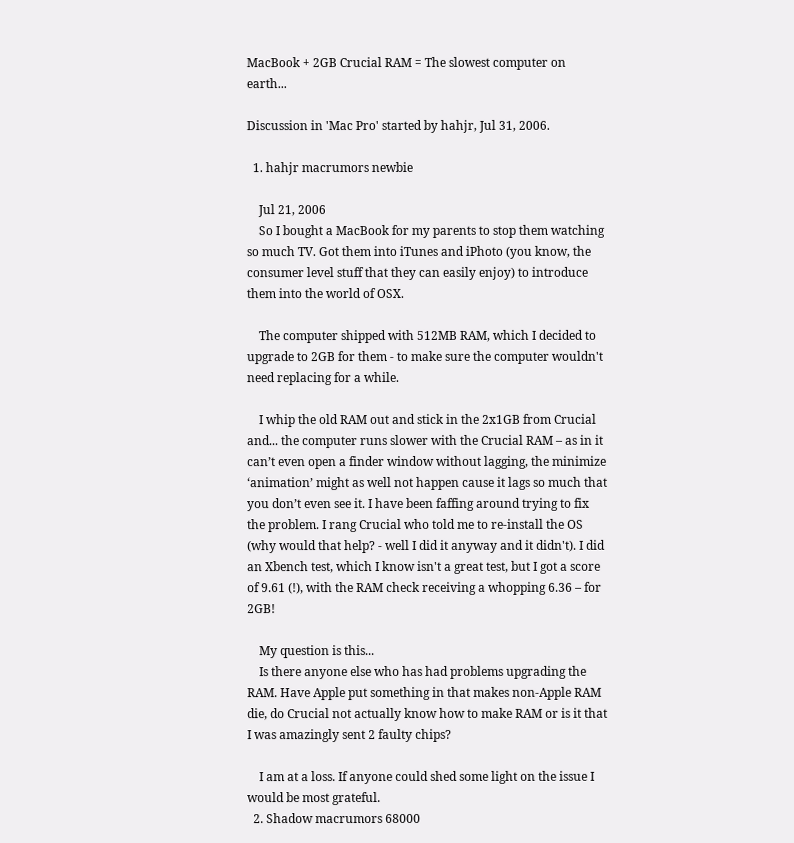MacBook + 2GB Crucial RAM = The slowest computer on earth...

Discussion in 'Mac Pro' started by hahjr, Jul 31, 2006.

  1. hahjr macrumors newbie

    Jul 21, 2006
    So I bought a MacBook for my parents to stop them watching so much TV. Got them into iTunes and iPhoto (you know, the consumer level stuff that they can easily enjoy) to introduce them into the world of OSX.

    The computer shipped with 512MB RAM, which I decided to upgrade to 2GB for them - to make sure the computer wouldn't need replacing for a while.

    I whip the old RAM out and stick in the 2x1GB from Crucial and... the computer runs slower with the Crucial RAM – as in it can’t even open a finder window without lagging, the minimize ‘animation’ might as well not happen cause it lags so much that you don’t even see it. I have been faffing around trying to fix the problem. I rang Crucial who told me to re-install the OS (why would that help? - well I did it anyway and it didn't). I did an Xbench test, which I know isn't a great test, but I got a score of 9.61 (!), with the RAM check receiving a whopping 6.36 – for 2GB!

    My question is this...
    Is there anyone else who has had problems upgrading the RAM. Have Apple put something in that makes non-Apple RAM die, do Crucial not actually know how to make RAM or is it that I was amazingly sent 2 faulty chips?

    I am at a loss. If anyone could shed some light on the issue I would be most grateful.
  2. Shadow macrumors 68000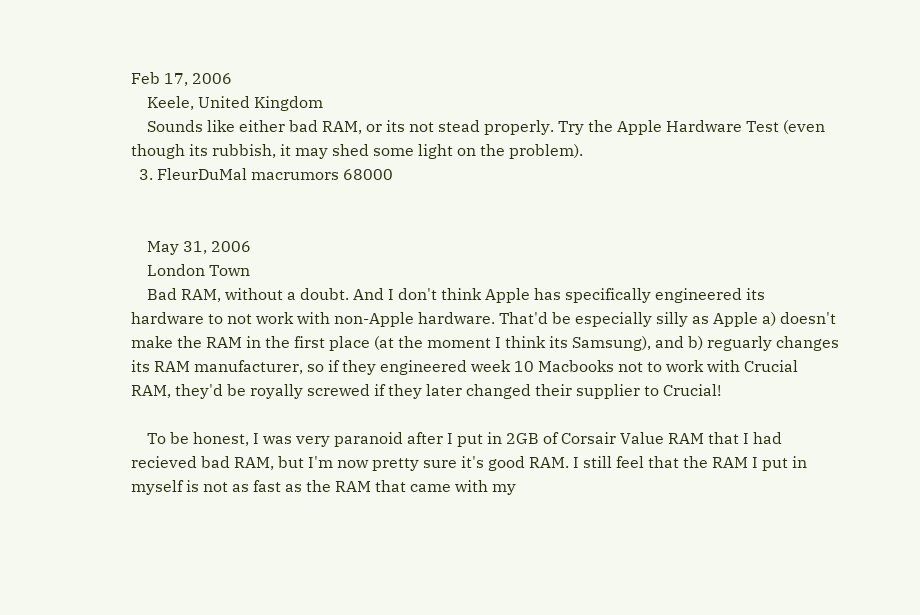Feb 17, 2006
    Keele, United Kingdom
    Sounds like either bad RAM, or its not stead properly. Try the Apple Hardware Test (even though its rubbish, it may shed some light on the problem).
  3. FleurDuMal macrumors 68000


    May 31, 2006
    London Town
    Bad RAM, without a doubt. And I don't think Apple has specifically engineered its hardware to not work with non-Apple hardware. That'd be especially silly as Apple a) doesn't make the RAM in the first place (at the moment I think its Samsung), and b) reguarly changes its RAM manufacturer, so if they engineered week 10 Macbooks not to work with Crucial RAM, they'd be royally screwed if they later changed their supplier to Crucial!

    To be honest, I was very paranoid after I put in 2GB of Corsair Value RAM that I had recieved bad RAM, but I'm now pretty sure it's good RAM. I still feel that the RAM I put in myself is not as fast as the RAM that came with my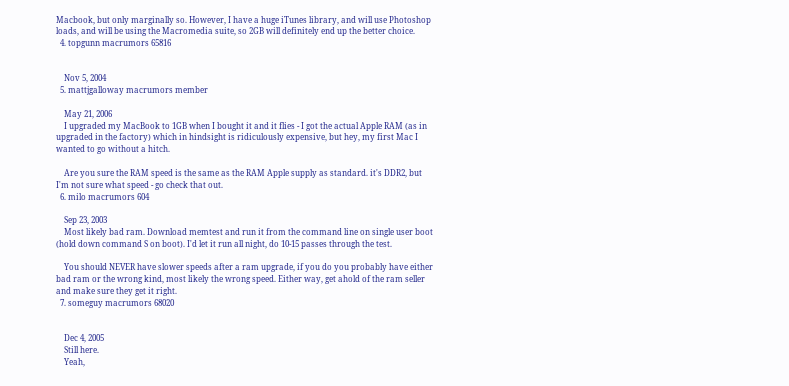Macbook, but only marginally so. However, I have a huge iTunes library, and will use Photoshop loads, and will be using the Macromedia suite, so 2GB will definitely end up the better choice.
  4. topgunn macrumors 65816


    Nov 5, 2004
  5. mattjgalloway macrumors member

    May 21, 2006
    I upgraded my MacBook to 1GB when I bought it and it flies - I got the actual Apple RAM (as in upgraded in the factory) which in hindsight is ridiculously expensive, but hey, my first Mac I wanted to go without a hitch.

    Are you sure the RAM speed is the same as the RAM Apple supply as standard. it's DDR2, but I'm not sure what speed - go check that out.
  6. milo macrumors 604

    Sep 23, 2003
    Most likely bad ram. Download memtest and run it from the command line on single user boot (hold down command S on boot). I'd let it run all night, do 10-15 passes through the test.

    You should NEVER have slower speeds after a ram upgrade, if you do you probably have either bad ram or the wrong kind, most likely the wrong speed. Either way, get ahold of the ram seller and make sure they get it right.
  7. someguy macrumors 68020


    Dec 4, 2005
    Still here.
    Yeah,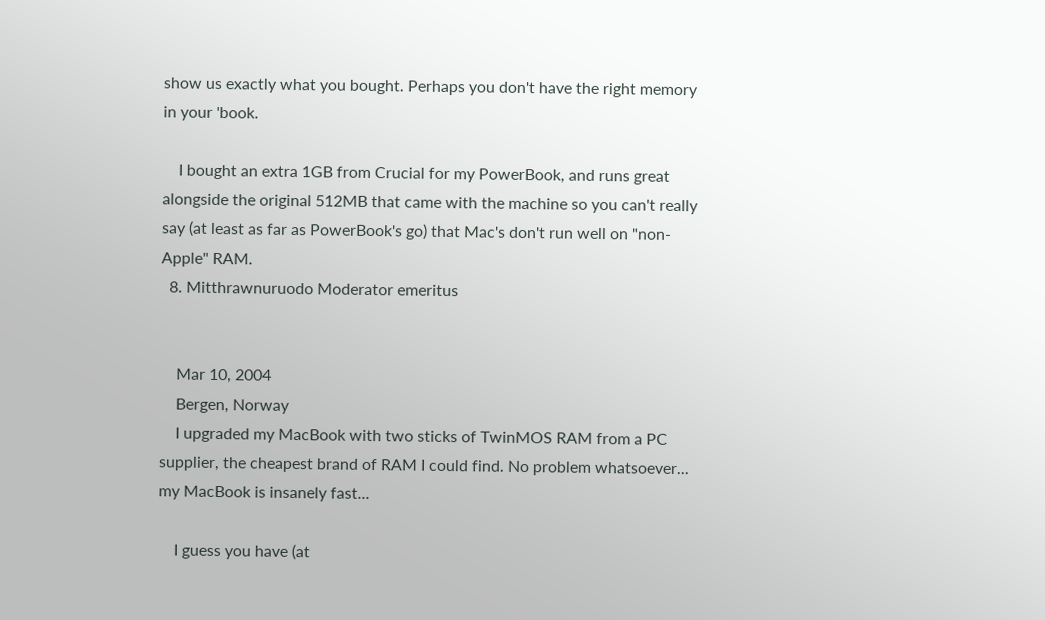show us exactly what you bought. Perhaps you don't have the right memory in your 'book.

    I bought an extra 1GB from Crucial for my PowerBook, and runs great alongside the original 512MB that came with the machine so you can't really say (at least as far as PowerBook's go) that Mac's don't run well on "non-Apple" RAM.
  8. Mitthrawnuruodo Moderator emeritus


    Mar 10, 2004
    Bergen, Norway
    I upgraded my MacBook with two sticks of TwinMOS RAM from a PC supplier, the cheapest brand of RAM I could find. No problem whatsoever... my MacBook is insanely fast...

    I guess you have (at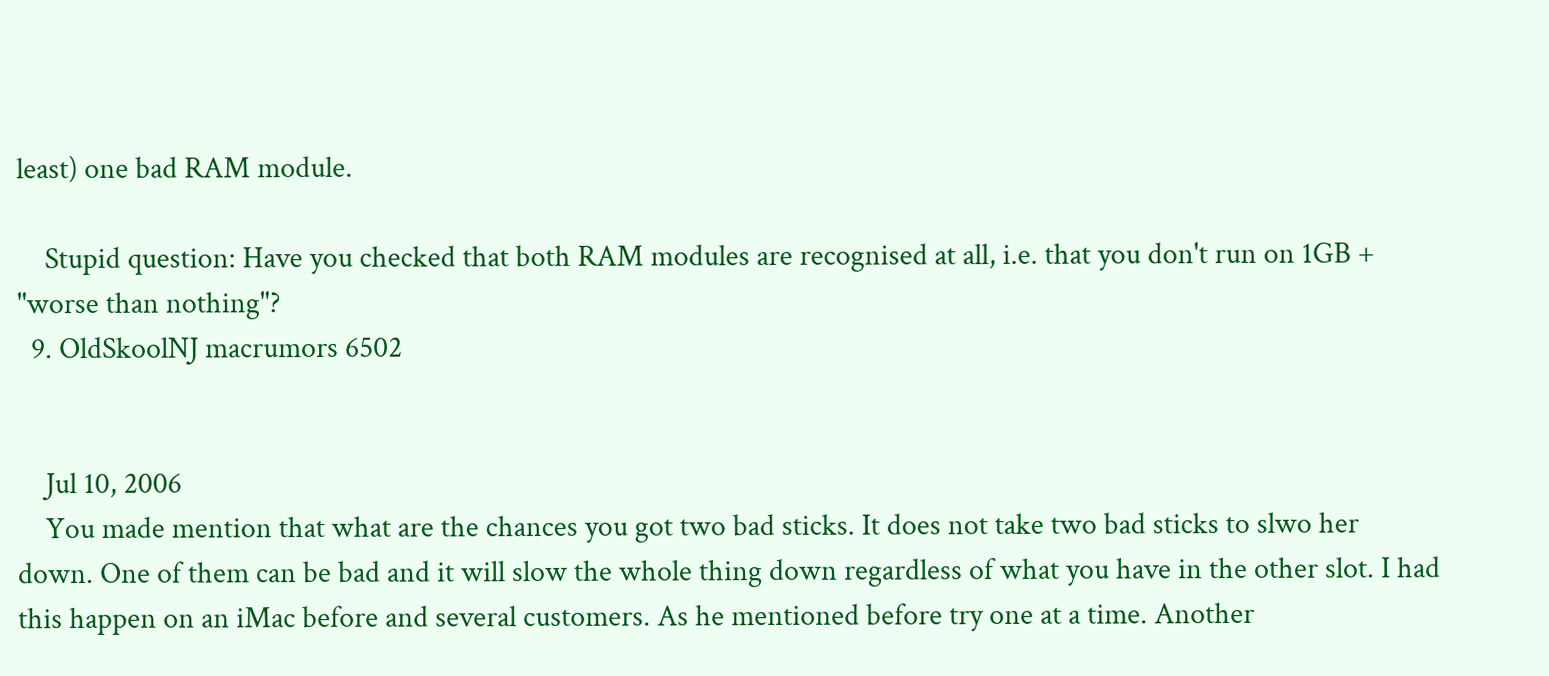least) one bad RAM module.

    Stupid question: Have you checked that both RAM modules are recognised at all, i.e. that you don't run on 1GB + "worse than nothing"?
  9. OldSkoolNJ macrumors 6502


    Jul 10, 2006
    You made mention that what are the chances you got two bad sticks. It does not take two bad sticks to slwo her down. One of them can be bad and it will slow the whole thing down regardless of what you have in the other slot. I had this happen on an iMac before and several customers. As he mentioned before try one at a time. Another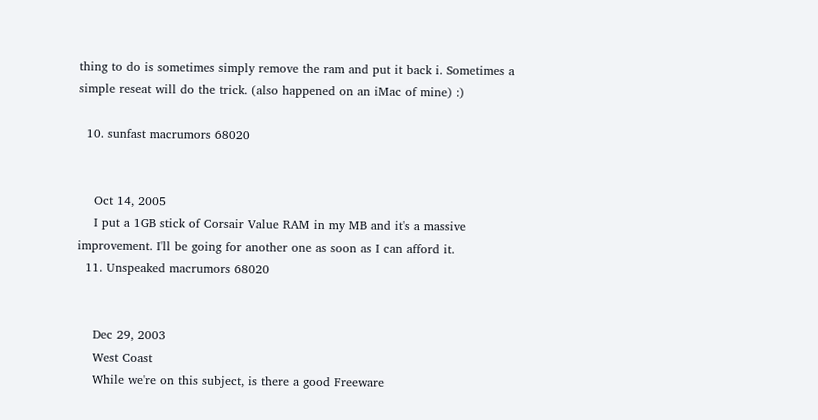thing to do is sometimes simply remove the ram and put it back i. Sometimes a simple reseat will do the trick. (also happened on an iMac of mine) :)

  10. sunfast macrumors 68020


    Oct 14, 2005
    I put a 1GB stick of Corsair Value RAM in my MB and it's a massive improvement. I'll be going for another one as soon as I can afford it.
  11. Unspeaked macrumors 68020


    Dec 29, 2003
    West Coast
    While we're on this subject, is there a good Freeware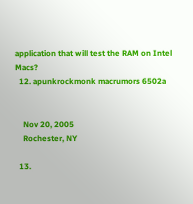application that will test the RAM on Intel Macs?
  12. apunkrockmonk macrumors 6502a


    Nov 20, 2005
    Rochester, NY

  13.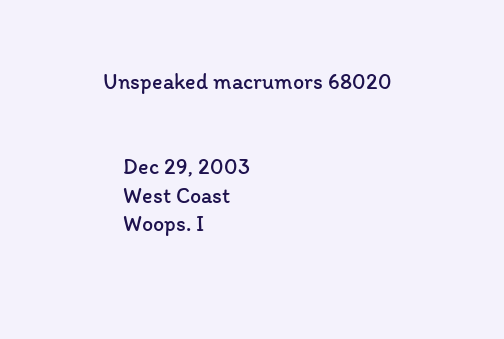Unspeaked macrumors 68020


    Dec 29, 2003
    West Coast
    Woops. I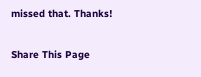missed that. Thanks!

Share This Page